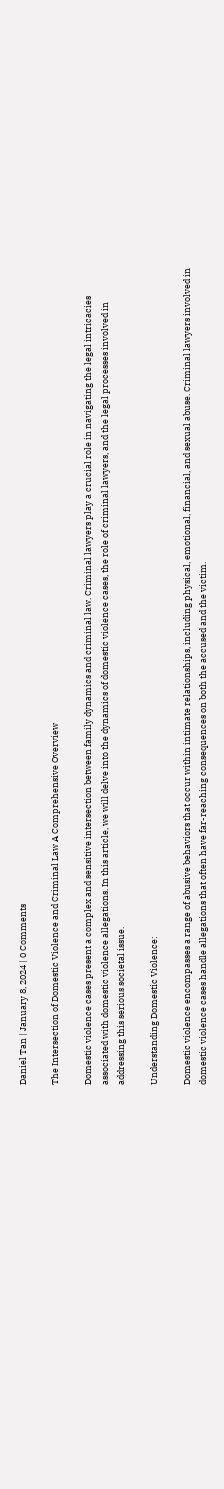Daniel Tan | January 8, 2024 | 0 Comments

The Intersection of Domestic Violence and Criminal Law A Comprehensive Overview

Domestic violence cases present a complex and sensitive intersection between family dynamics and criminal law. Criminal lawyers play a crucial role in navigating the legal intricacies associated with domestic violence allegations. In this article, we will delve into the dynamics of domestic violence cases, the role of criminal lawyers, and the legal processes involved in addressing this serious societal issue.

Understanding Domestic Violence:

Domestic violence encompasses a range of abusive behaviors that occur within intimate relationships, including physical, emotional, financial, and sexual abuse. Criminal lawyers involved in domestic violence cases handle allegations that often have far-reaching consequences on both the accused and the victim.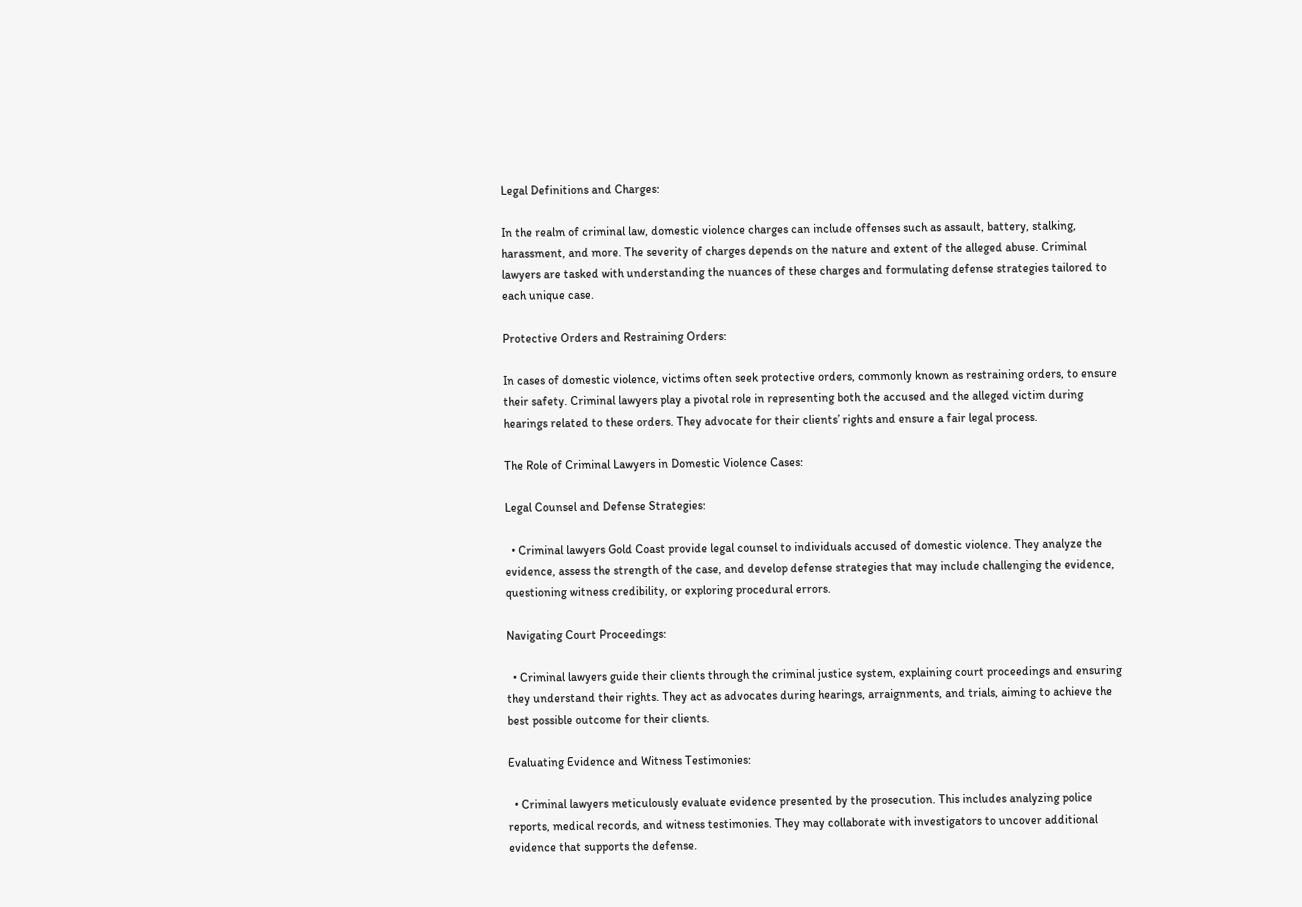Legal Definitions and Charges:

In the realm of criminal law, domestic violence charges can include offenses such as assault, battery, stalking, harassment, and more. The severity of charges depends on the nature and extent of the alleged abuse. Criminal lawyers are tasked with understanding the nuances of these charges and formulating defense strategies tailored to each unique case.

Protective Orders and Restraining Orders:

In cases of domestic violence, victims often seek protective orders, commonly known as restraining orders, to ensure their safety. Criminal lawyers play a pivotal role in representing both the accused and the alleged victim during hearings related to these orders. They advocate for their clients’ rights and ensure a fair legal process.

The Role of Criminal Lawyers in Domestic Violence Cases:

Legal Counsel and Defense Strategies:

  • Criminal lawyers Gold Coast provide legal counsel to individuals accused of domestic violence. They analyze the evidence, assess the strength of the case, and develop defense strategies that may include challenging the evidence, questioning witness credibility, or exploring procedural errors.

Navigating Court Proceedings:

  • Criminal lawyers guide their clients through the criminal justice system, explaining court proceedings and ensuring they understand their rights. They act as advocates during hearings, arraignments, and trials, aiming to achieve the best possible outcome for their clients.

Evaluating Evidence and Witness Testimonies:

  • Criminal lawyers meticulously evaluate evidence presented by the prosecution. This includes analyzing police reports, medical records, and witness testimonies. They may collaborate with investigators to uncover additional evidence that supports the defense.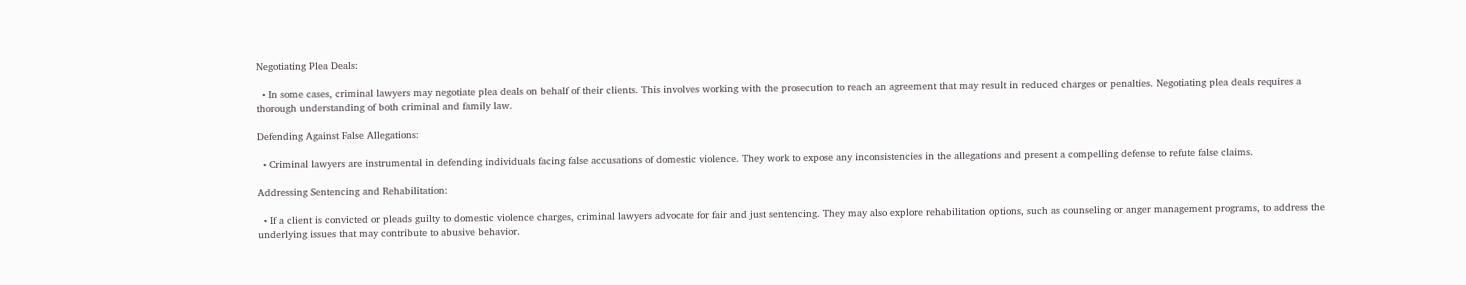Negotiating Plea Deals:

  • In some cases, criminal lawyers may negotiate plea deals on behalf of their clients. This involves working with the prosecution to reach an agreement that may result in reduced charges or penalties. Negotiating plea deals requires a thorough understanding of both criminal and family law.

Defending Against False Allegations:

  • Criminal lawyers are instrumental in defending individuals facing false accusations of domestic violence. They work to expose any inconsistencies in the allegations and present a compelling defense to refute false claims.

Addressing Sentencing and Rehabilitation:

  • If a client is convicted or pleads guilty to domestic violence charges, criminal lawyers advocate for fair and just sentencing. They may also explore rehabilitation options, such as counseling or anger management programs, to address the underlying issues that may contribute to abusive behavior.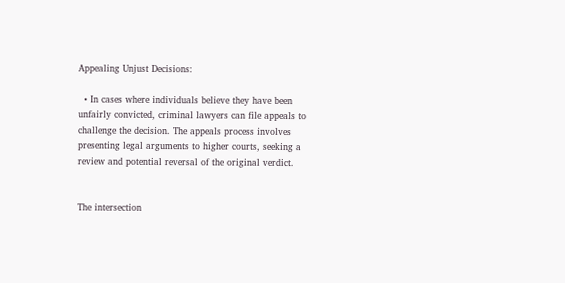Appealing Unjust Decisions:

  • In cases where individuals believe they have been unfairly convicted, criminal lawyers can file appeals to challenge the decision. The appeals process involves presenting legal arguments to higher courts, seeking a review and potential reversal of the original verdict.


The intersection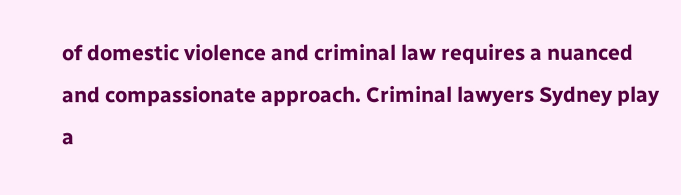of domestic violence and criminal law requires a nuanced and compassionate approach. Criminal lawyers Sydney play a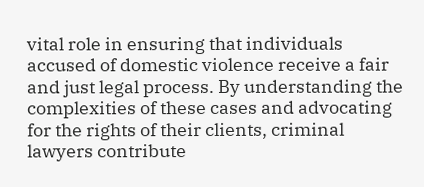vital role in ensuring that individuals accused of domestic violence receive a fair and just legal process. By understanding the complexities of these cases and advocating for the rights of their clients, criminal lawyers contribute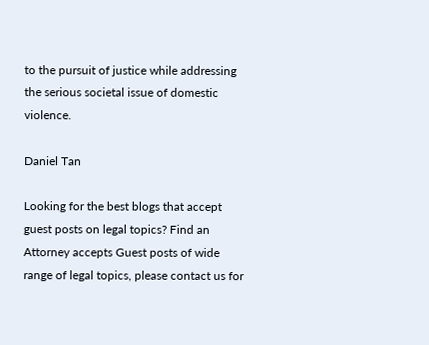to the pursuit of justice while addressing the serious societal issue of domestic violence.

Daniel Tan

Looking for the best blogs that accept guest posts on legal topics? Find an Attorney accepts Guest posts of wide range of legal topics, please contact us for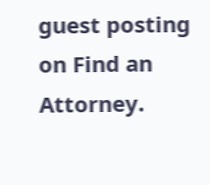guest posting on Find an Attorney.